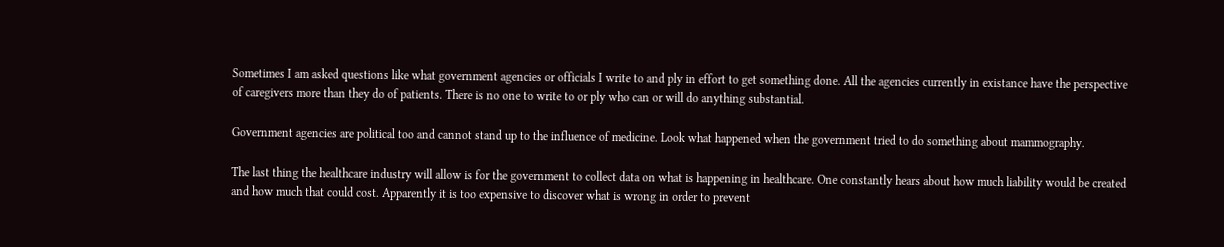Sometimes I am asked questions like what government agencies or officials I write to and ply in effort to get something done. All the agencies currently in existance have the perspective of caregivers more than they do of patients. There is no one to write to or ply who can or will do anything substantial.

Government agencies are political too and cannot stand up to the influence of medicine. Look what happened when the government tried to do something about mammography.

The last thing the healthcare industry will allow is for the government to collect data on what is happening in healthcare. One constantly hears about how much liability would be created and how much that could cost. Apparently it is too expensive to discover what is wrong in order to prevent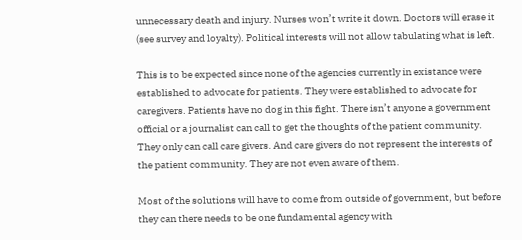unnecessary death and injury. Nurses won’t write it down. Doctors will erase it (see survey and loyalty). Political interests will not allow tabulating what is left.

This is to be expected since none of the agencies currently in existance were established to advocate for patients. They were established to advocate for caregivers. Patients have no dog in this fight. There isn’t anyone a government official or a journalist can call to get the thoughts of the patient community. They only can call care givers. And care givers do not represent the interests of the patient community. They are not even aware of them.

Most of the solutions will have to come from outside of government, but before they can there needs to be one fundamental agency with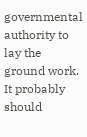governmental authority to lay the ground work. It probably should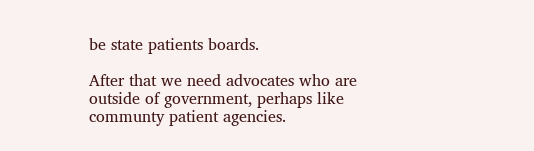be state patients boards.

After that we need advocates who are outside of government, perhaps like communty patient agencies.